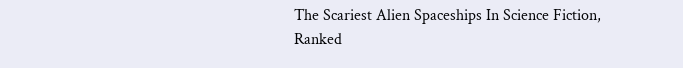The Scariest Alien Spaceships In Science Fiction, Ranked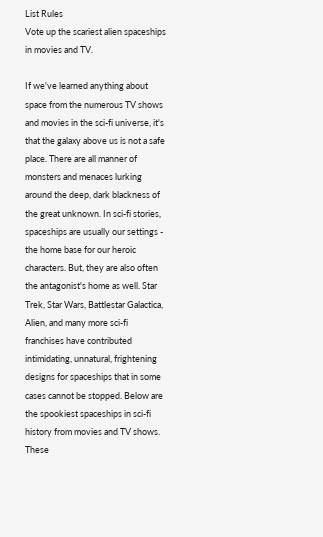List Rules
Vote up the scariest alien spaceships in movies and TV.

If we've learned anything about space from the numerous TV shows and movies in the sci-fi universe, it's that the galaxy above us is not a safe place. There are all manner of monsters and menaces lurking around the deep, dark blackness of the great unknown. In sci-fi stories, spaceships are usually our settings - the home base for our heroic characters. But, they are also often the antagonist's home as well. Star Trek, Star Wars, Battlestar Galactica, Alien, and many more sci-fi franchises have contributed intimidating, unnatural, frightening designs for spaceships that in some cases cannot be stopped. Below are the spookiest spaceships in sci-fi history from movies and TV shows. These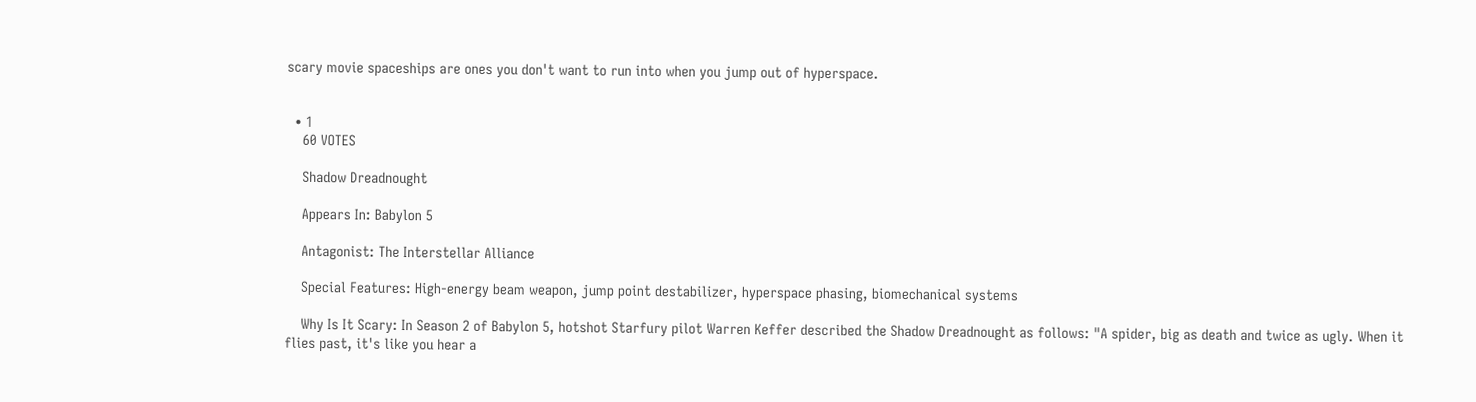scary movie spaceships are ones you don't want to run into when you jump out of hyperspace.


  • 1
    60 VOTES

    Shadow Dreadnought

    Appears In: Babylon 5

    Antagonist: The Interstellar Alliance

    Special Features: High-energy beam weapon, jump point destabilizer, hyperspace phasing, biomechanical systems

    Why Is It Scary: In Season 2 of Babylon 5, hotshot Starfury pilot Warren Keffer described the Shadow Dreadnought as follows: "A spider, big as death and twice as ugly. When it flies past, it's like you hear a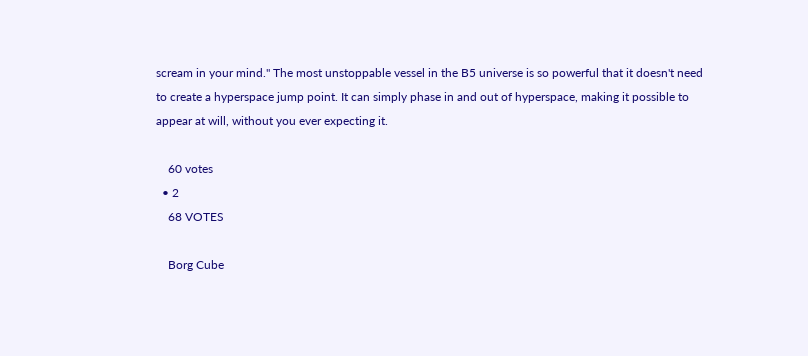scream in your mind." The most unstoppable vessel in the B5 universe is so powerful that it doesn't need to create a hyperspace jump point. It can simply phase in and out of hyperspace, making it possible to appear at will, without you ever expecting it.

    60 votes
  • 2
    68 VOTES

    Borg Cube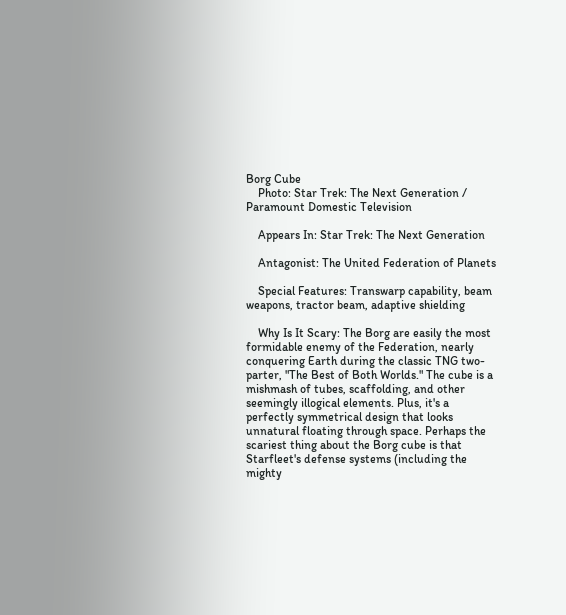Borg Cube
    Photo: Star Trek: The Next Generation / Paramount Domestic Television

    Appears In: Star Trek: The Next Generation

    Antagonist: The United Federation of Planets

    Special Features: Transwarp capability, beam weapons, tractor beam, adaptive shielding

    Why Is It Scary: The Borg are easily the most formidable enemy of the Federation, nearly conquering Earth during the classic TNG two-parter, "The Best of Both Worlds." The cube is a mishmash of tubes, scaffolding, and other seemingly illogical elements. Plus, it's a perfectly symmetrical design that looks unnatural floating through space. Perhaps the scariest thing about the Borg cube is that Starfleet's defense systems (including the mighty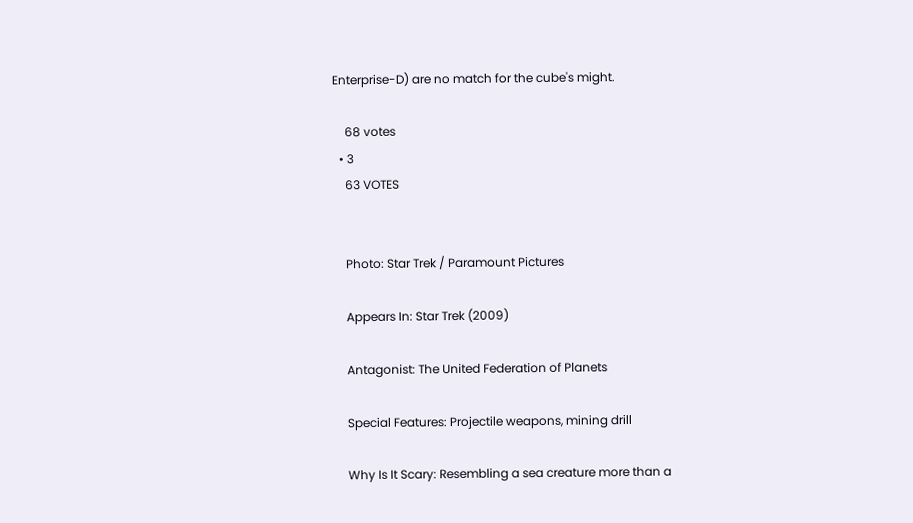Enterprise-D) are no match for the cube's might.

    68 votes
  • 3
    63 VOTES


    Photo: Star Trek / Paramount Pictures

    Appears In: Star Trek (2009)

    Antagonist: The United Federation of Planets

    Special Features: Projectile weapons, mining drill

    Why Is It Scary: Resembling a sea creature more than a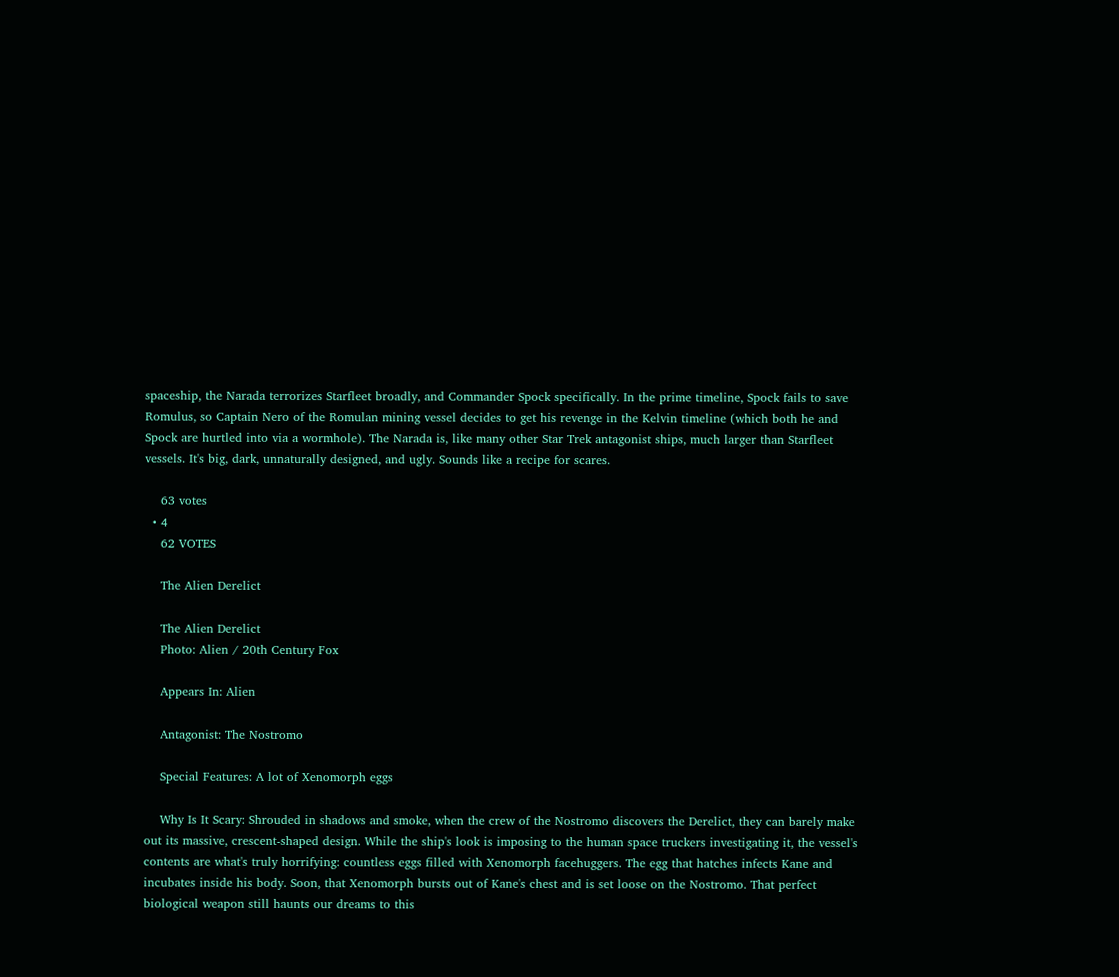spaceship, the Narada terrorizes Starfleet broadly, and Commander Spock specifically. In the prime timeline, Spock fails to save Romulus, so Captain Nero of the Romulan mining vessel decides to get his revenge in the Kelvin timeline (which both he and Spock are hurtled into via a wormhole). The Narada is, like many other Star Trek antagonist ships, much larger than Starfleet vessels. It's big, dark, unnaturally designed, and ugly. Sounds like a recipe for scares.

    63 votes
  • 4
    62 VOTES

    The Alien Derelict

    The Alien Derelict
    Photo: Alien / 20th Century Fox

    Appears In: Alien

    Antagonist: The Nostromo

    Special Features: A lot of Xenomorph eggs

    Why Is It Scary: Shrouded in shadows and smoke, when the crew of the Nostromo discovers the Derelict, they can barely make out its massive, crescent-shaped design. While the ship's look is imposing to the human space truckers investigating it, the vessel's contents are what's truly horrifying: countless eggs filled with Xenomorph facehuggers. The egg that hatches infects Kane and incubates inside his body. Soon, that Xenomorph bursts out of Kane's chest and is set loose on the Nostromo. That perfect biological weapon still haunts our dreams to this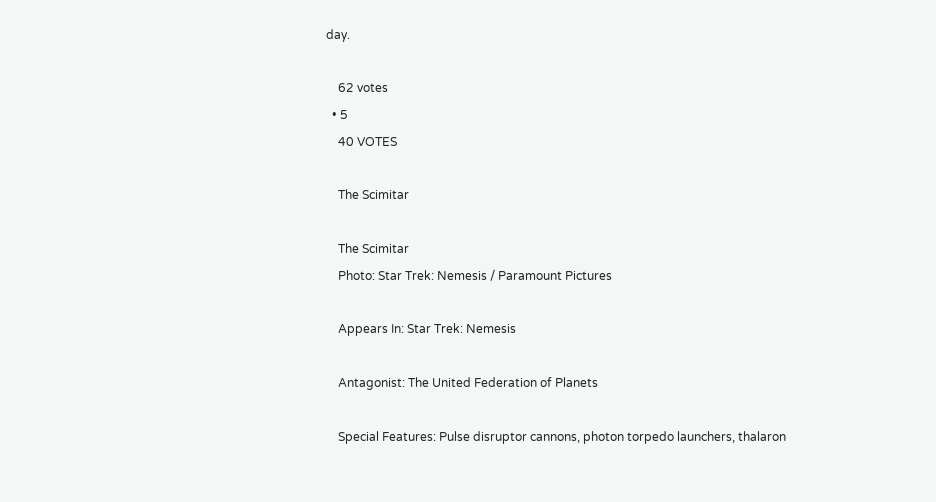day.

    62 votes
  • 5
    40 VOTES

    The Scimitar

    The Scimitar
    Photo: Star Trek: Nemesis / Paramount Pictures

    Appears In: Star Trek: Nemesis

    Antagonist: The United Federation of Planets

    Special Features: Pulse disruptor cannons, photon torpedo launchers, thalaron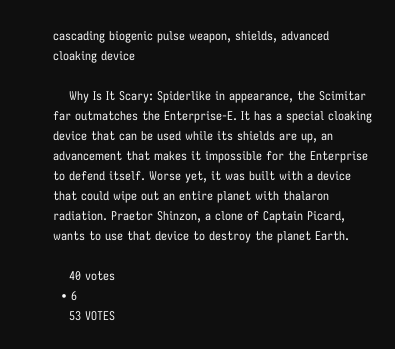cascading biogenic pulse weapon, shields, advanced cloaking device

    Why Is It Scary: Spiderlike in appearance, the Scimitar far outmatches the Enterprise-E. It has a special cloaking device that can be used while its shields are up, an advancement that makes it impossible for the Enterprise to defend itself. Worse yet, it was built with a device that could wipe out an entire planet with thalaron radiation. Praetor Shinzon, a clone of Captain Picard, wants to use that device to destroy the planet Earth.

    40 votes
  • 6
    53 VOTES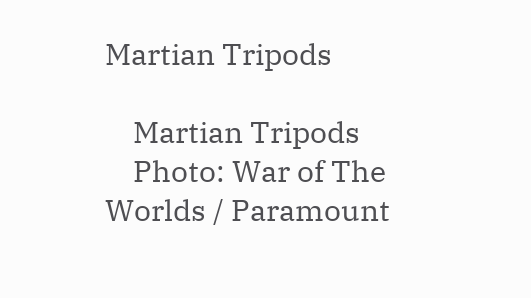Martian Tripods

    Martian Tripods
    Photo: War of The Worlds / Paramount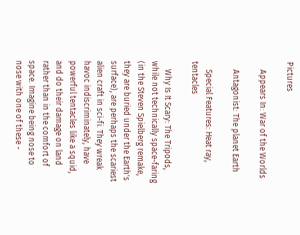Pictures

    Appears In: War of the Worlds

    Antagonist: The planet Earth

    Special Features: Heat ray, tentacles

    Why Is It Scary: The Tripods, while not technically space-faring (in the Steven Spielberg remake, they are buried under the Earth's surface), are perhaps the scariest alien craft in sci-fi. They wreak havoc indiscriminately, have powerful tentacles like a squid, and do their damage on land rather than in the comfort of space. Imagine being nose to nose with one of these -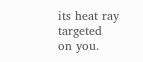its heat ray targeted on you.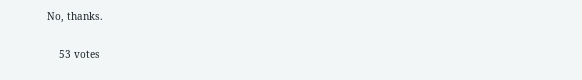No, thanks.

    53 votes